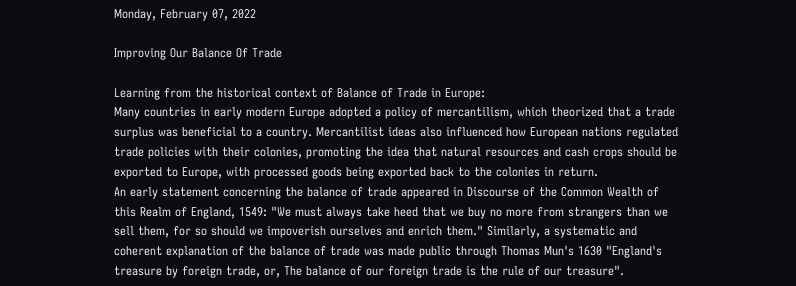Monday, February 07, 2022

Improving Our Balance Of Trade

Learning from the historical context of Balance of Trade in Europe:
Many countries in early modern Europe adopted a policy of mercantilism, which theorized that a trade surplus was beneficial to a country. Mercantilist ideas also influenced how European nations regulated trade policies with their colonies, promoting the idea that natural resources and cash crops should be exported to Europe, with processed goods being exported back to the colonies in return.
An early statement concerning the balance of trade appeared in Discourse of the Common Wealth of this Realm of England, 1549: "We must always take heed that we buy no more from strangers than we sell them, for so should we impoverish ourselves and enrich them." Similarly, a systematic and coherent explanation of the balance of trade was made public through Thomas Mun's 1630 "England's treasure by foreign trade, or, The balance of our foreign trade is the rule of our treasure".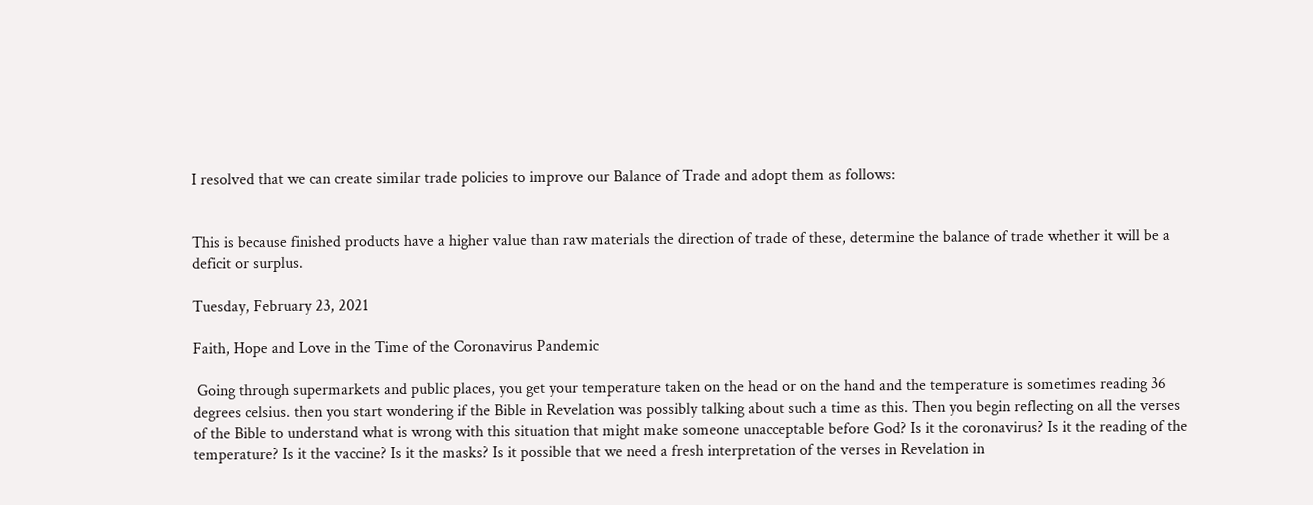I resolved that we can create similar trade policies to improve our Balance of Trade and adopt them as follows:


This is because finished products have a higher value than raw materials the direction of trade of these, determine the balance of trade whether it will be a deficit or surplus.

Tuesday, February 23, 2021

Faith, Hope and Love in the Time of the Coronavirus Pandemic

 Going through supermarkets and public places, you get your temperature taken on the head or on the hand and the temperature is sometimes reading 36 degrees celsius. then you start wondering if the Bible in Revelation was possibly talking about such a time as this. Then you begin reflecting on all the verses of the Bible to understand what is wrong with this situation that might make someone unacceptable before God? Is it the coronavirus? Is it the reading of the temperature? Is it the vaccine? Is it the masks? Is it possible that we need a fresh interpretation of the verses in Revelation in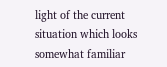light of the current situation which looks somewhat familiar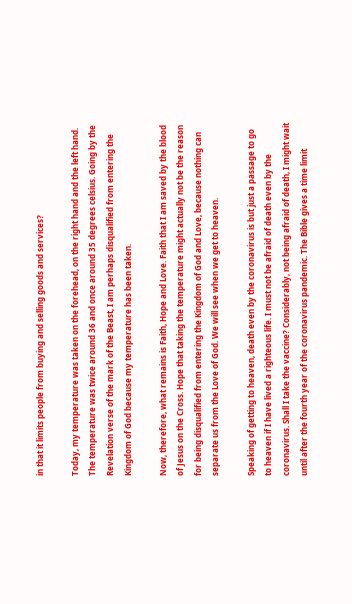in that it limits people from buying and selling goods and services?

Today, my temperature was taken on the forehead, on the right hand and the left hand. The temperature was twice around 36 and once around 35 degrees celsius. Going by the Revelation verse of the mark of the Beast, I am perhaps disqualified from entering the Kingdom of God because my temperature has been taken.

Now, therefore, what remains is Faith, Hope and Love. Faith that I am saved by the blood of Jesus on the Cross. Hope that taking the temperature might actually not be the reason for being disqualified from entering the Kingdom of God and Love, because nothing can separate us from the Love of God. We will see when we get to heaven.

Speaking of getting to heaven, death even by the coronavirus is but just a passage to go to heaven if I have lived a righteous life. I must not be afraid of death even by the coronavirus. Shall I take the vaccine? Considerably, not being afraid of death, I might wait until after the fourth year of the coronavirus pandemic. The Bible gives a time limit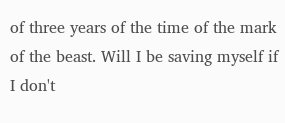of three years of the time of the mark of the beast. Will I be saving myself if I don't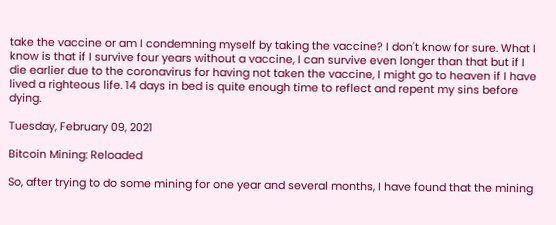take the vaccine or am I condemning myself by taking the vaccine? I don't know for sure. What I know is that if I survive four years without a vaccine, I can survive even longer than that but if I die earlier due to the coronavirus for having not taken the vaccine, I might go to heaven if I have lived a righteous life. 14 days in bed is quite enough time to reflect and repent my sins before dying.

Tuesday, February 09, 2021

Bitcoin Mining: Reloaded

So, after trying to do some mining for one year and several months, I have found that the mining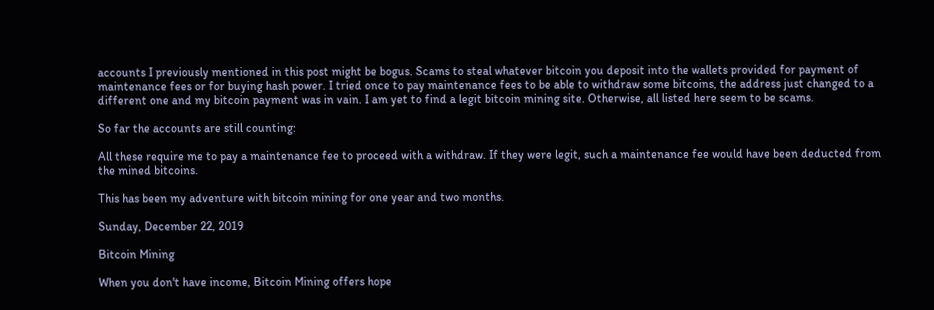accounts I previously mentioned in this post might be bogus. Scams to steal whatever bitcoin you deposit into the wallets provided for payment of maintenance fees or for buying hash power. I tried once to pay maintenance fees to be able to withdraw some bitcoins, the address just changed to a different one and my bitcoin payment was in vain. I am yet to find a legit bitcoin mining site. Otherwise, all listed here seem to be scams.

So far the accounts are still counting:

All these require me to pay a maintenance fee to proceed with a withdraw. If they were legit, such a maintenance fee would have been deducted from the mined bitcoins.

This has been my adventure with bitcoin mining for one year and two months.

Sunday, December 22, 2019

Bitcoin Mining

When you don't have income, Bitcoin Mining offers hope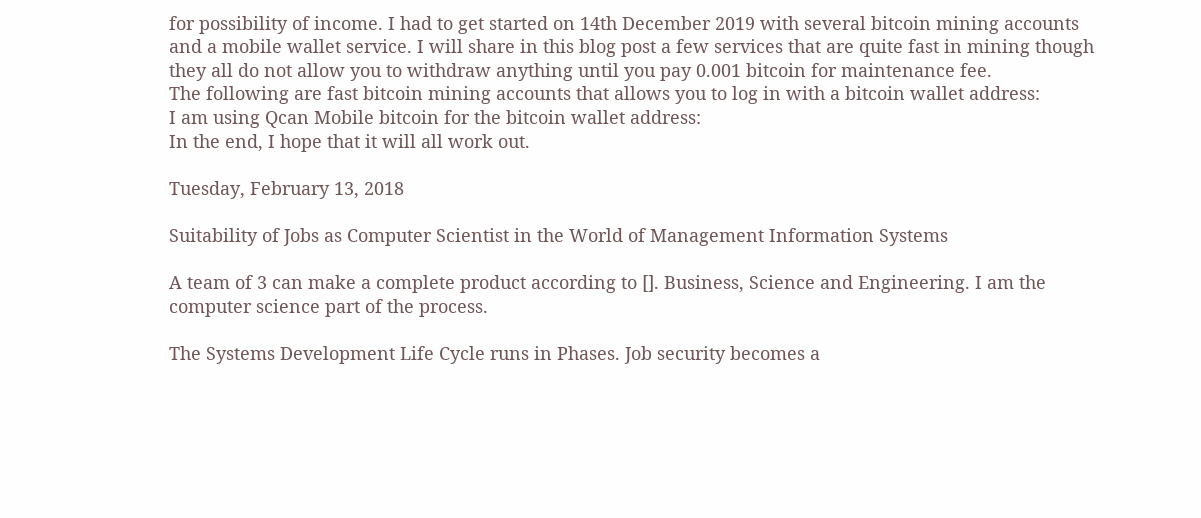for possibility of income. I had to get started on 14th December 2019 with several bitcoin mining accounts and a mobile wallet service. I will share in this blog post a few services that are quite fast in mining though they all do not allow you to withdraw anything until you pay 0.001 bitcoin for maintenance fee.
The following are fast bitcoin mining accounts that allows you to log in with a bitcoin wallet address:
I am using Qcan Mobile bitcoin for the bitcoin wallet address:
In the end, I hope that it will all work out.

Tuesday, February 13, 2018

Suitability of Jobs as Computer Scientist in the World of Management Information Systems

A team of 3 can make a complete product according to []. Business, Science and Engineering. I am the computer science part of the process.

The Systems Development Life Cycle runs in Phases. Job security becomes a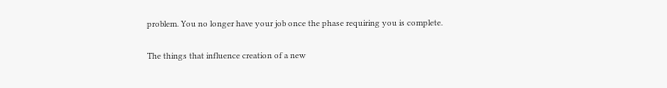problem. You no longer have your job once the phase requiring you is complete.

The things that influence creation of a new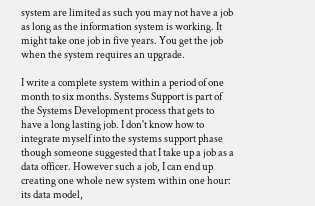system are limited as such you may not have a job as long as the information system is working. It might take one job in five years. You get the job when the system requires an upgrade.

I write a complete system within a period of one month to six months. Systems Support is part of the Systems Development process that gets to have a long lasting job. I don't know how to integrate myself into the systems support phase though someone suggested that I take up a job as a data officer. However such a job, I can end up creating one whole new system within one hour: its data model,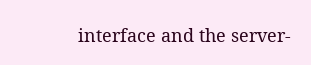interface and the server-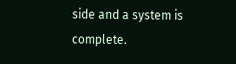side and a system is complete.